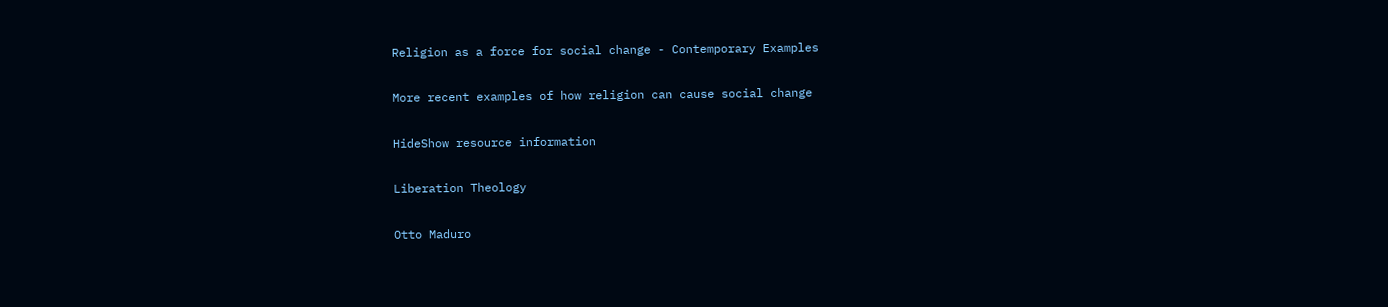Religion as a force for social change - Contemporary Examples

More recent examples of how religion can cause social change

HideShow resource information

Liberation Theology

Otto Maduro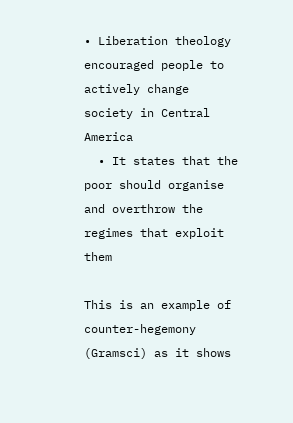• Liberation theology encouraged people to actively change society in Central America
  • It states that the poor should organise and overthrow the regimes that exploit them

This is an example of counter-hegemony (Gramsci) as it shows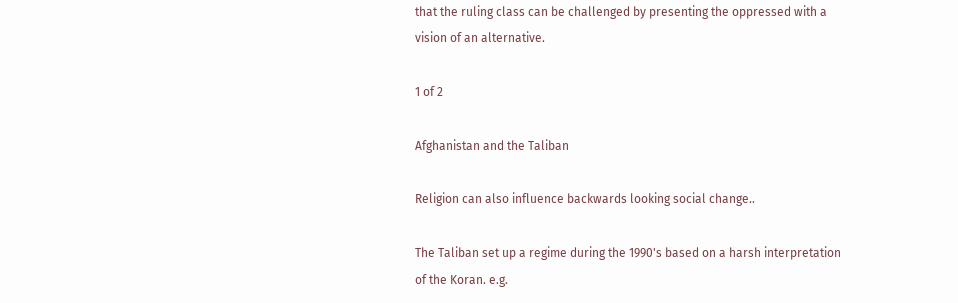that the ruling class can be challenged by presenting the oppressed with a vision of an alternative.

1 of 2

Afghanistan and the Taliban

Religion can also influence backwards looking social change..

The Taliban set up a regime during the 1990's based on a harsh interpretation of the Koran. e.g.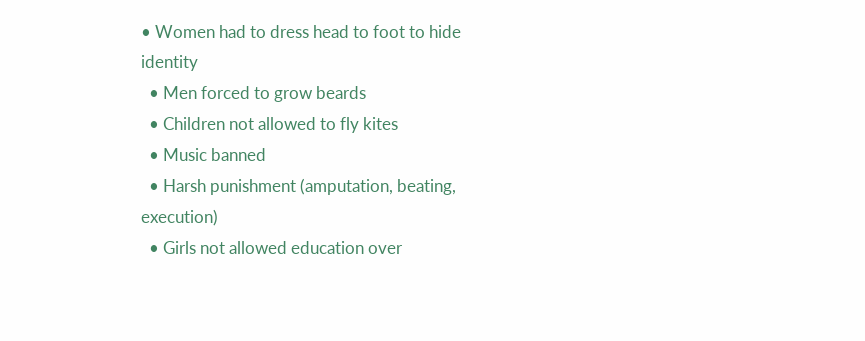• Women had to dress head to foot to hide identity
  • Men forced to grow beards
  • Children not allowed to fly kites
  • Music banned
  • Harsh punishment (amputation, beating, execution)
  • Girls not allowed education over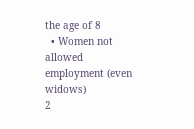the age of 8
  • Women not allowed employment (even widows)
2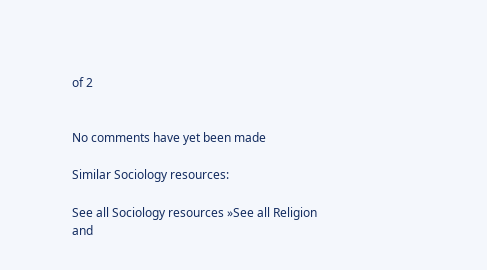of 2


No comments have yet been made

Similar Sociology resources:

See all Sociology resources »See all Religion and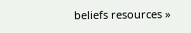beliefs resources »